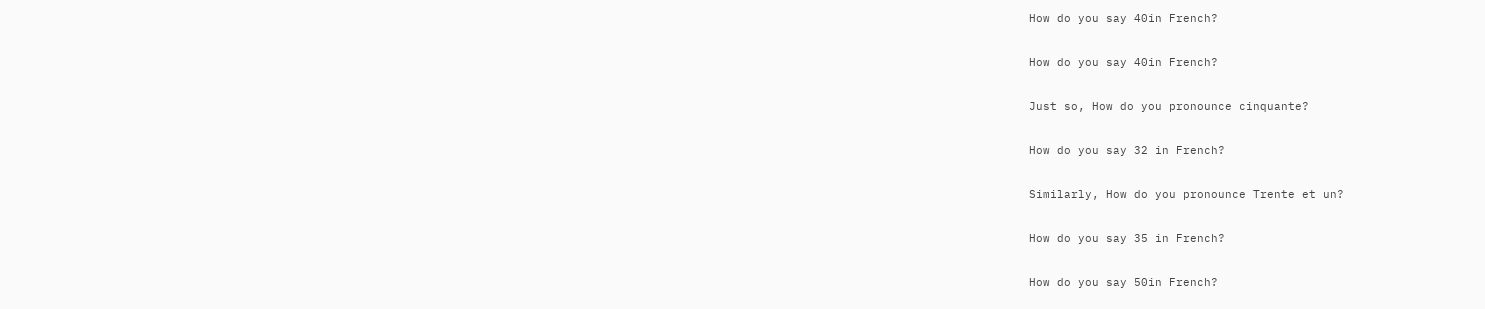How do you say 40in French?

How do you say 40in French?

Just so, How do you pronounce cinquante?

How do you say 32 in French?

Similarly, How do you pronounce Trente et un?

How do you say 35 in French?

How do you say 50in French?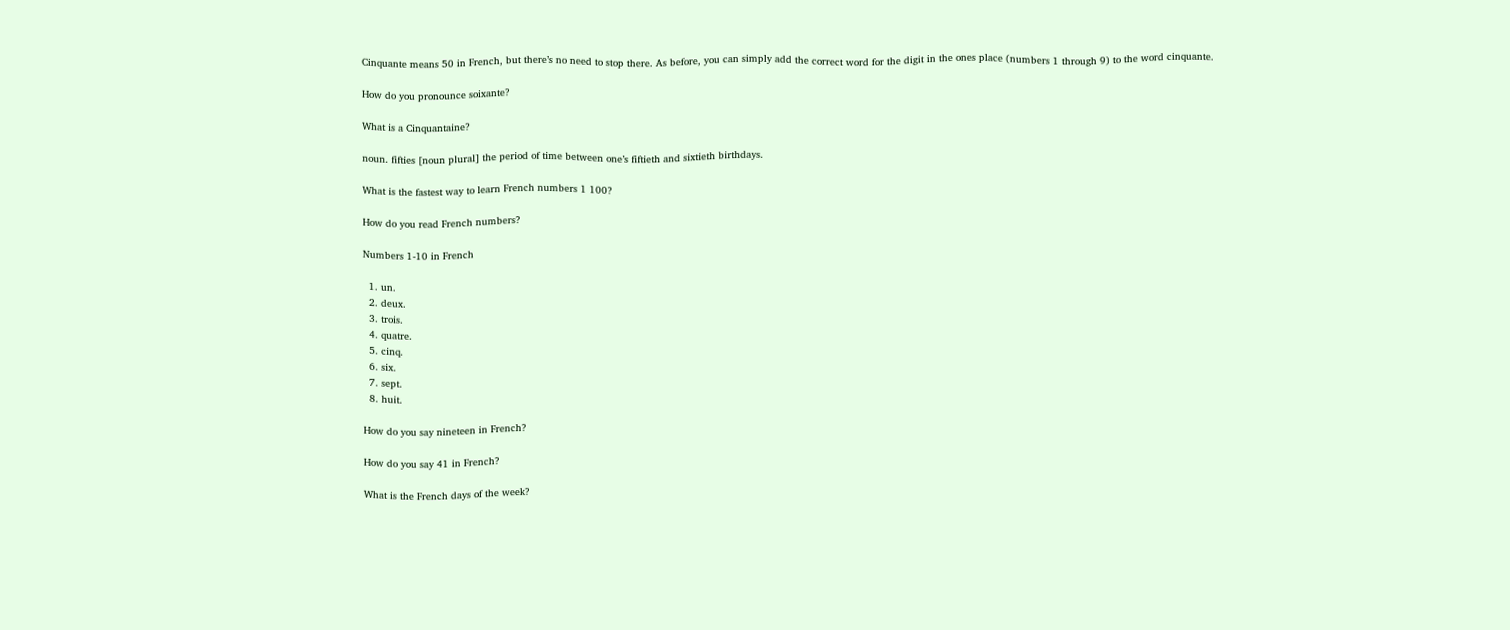Cinquante means 50 in French, but there’s no need to stop there. As before, you can simply add the correct word for the digit in the ones place (numbers 1 through 9) to the word cinquante.

How do you pronounce soixante?

What is a Cinquantaine?

noun. fifties [noun plural] the period of time between one’s fiftieth and sixtieth birthdays.

What is the fastest way to learn French numbers 1 100?

How do you read French numbers?

Numbers 1-10 in French

  1. un.
  2. deux.
  3. trois.
  4. quatre.
  5. cinq.
  6. six.
  7. sept.
  8. huit.

How do you say nineteen in French?

How do you say 41 in French?

What is the French days of the week?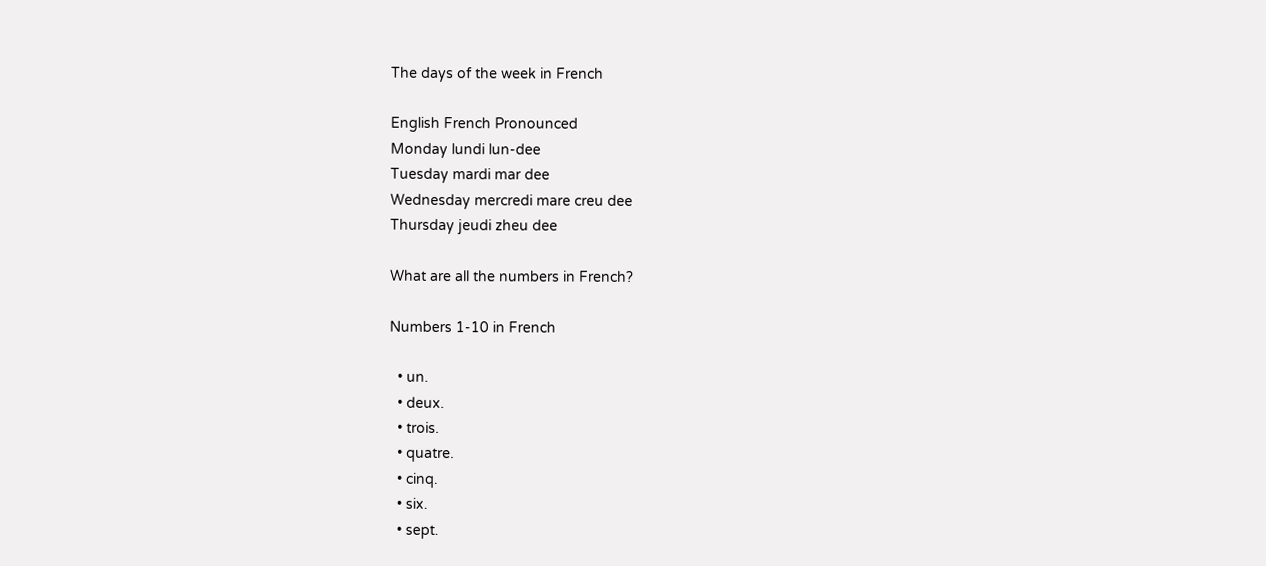The days of the week in French

English French Pronounced
Monday lundi lun-dee
Tuesday mardi mar dee
Wednesday mercredi mare creu dee
Thursday jeudi zheu dee

What are all the numbers in French?

Numbers 1-10 in French

  • un.
  • deux.
  • trois.
  • quatre.
  • cinq.
  • six.
  • sept.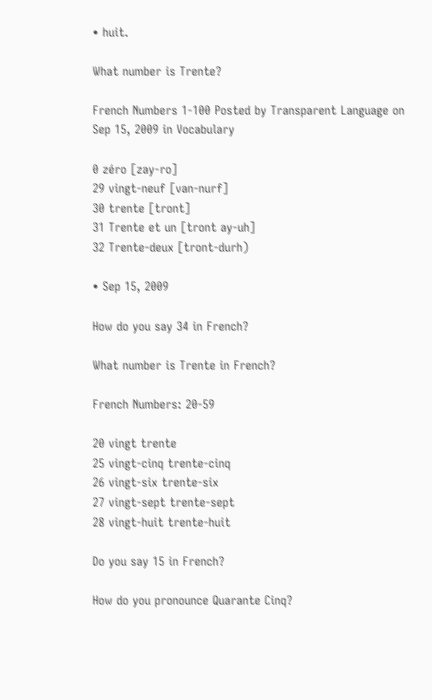• huit.

What number is Trente?

French Numbers 1-100 Posted by Transparent Language on Sep 15, 2009 in Vocabulary

0 zéro [zay-ro]
29 vingt-neuf [van-nurf]
30 trente [tront]
31 Trente et un [tront ay-uh]
32 Trente-deux [tront-durh)

• Sep 15, 2009

How do you say 34 in French?

What number is Trente in French?

French Numbers: 20-59

20 vingt trente
25 vingt-cinq trente-cinq
26 vingt-six trente-six
27 vingt-sept trente-sept
28 vingt-huit trente-huit

Do you say 15 in French?

How do you pronounce Quarante Cinq?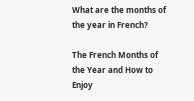What are the months of the year in French?

The French Months of the Year and How to Enjoy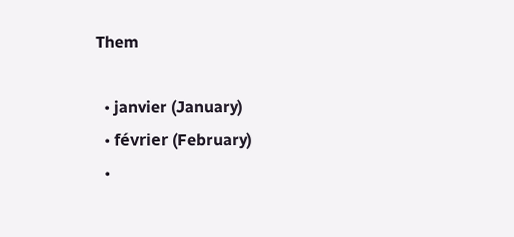Them

  • janvier (January)
  • février (February)
  •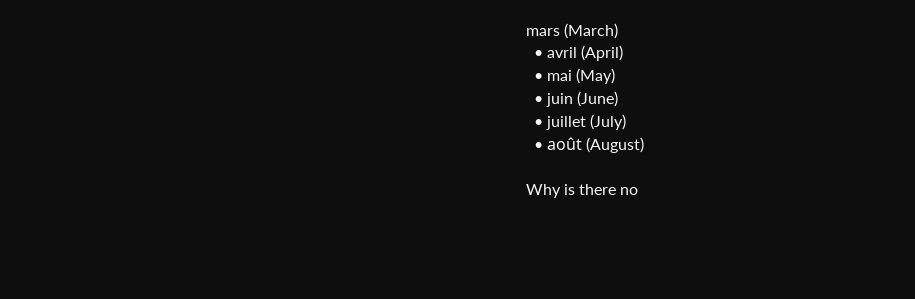mars (March)
  • avril (April)
  • mai (May)
  • juin (June)
  • juillet (July)
  • août (August)

Why is there no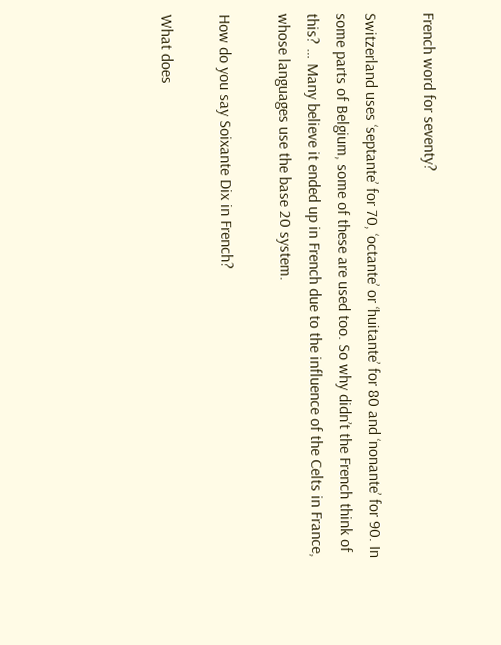French word for seventy?

Switzerland uses ‘septante’ for 70, ‘octante’ or ‘huitante’ for 80 and ‘nonante’ for 90. In some parts of Belgium, some of these are used too. So why didn’t the French think of this? … Many believe it ended up in French due to the influence of the Celts in France, whose languages use the base 20 system.

How do you say Soixante Dix in French?

What does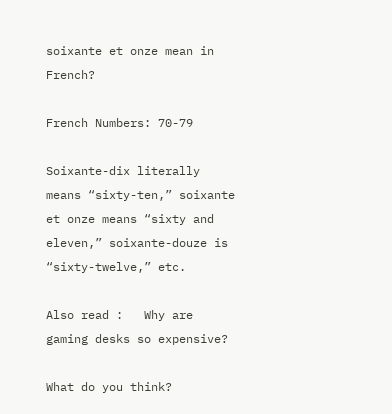soixante et onze mean in French?

French Numbers: 70-79

Soixante-dix literally means “sixty-ten,” soixante et onze means “sixty and eleven,” soixante-douze is “sixty-twelve,” etc.

Also read :   Why are gaming desks so expensive?

What do you think?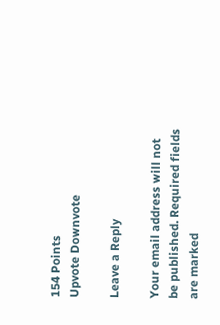154 Points
Upvote Downvote

Leave a Reply

Your email address will not be published. Required fields are marked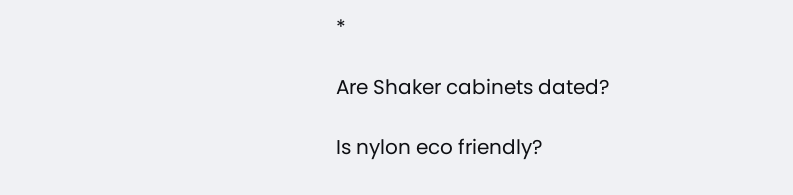*

Are Shaker cabinets dated?

Is nylon eco friendly?